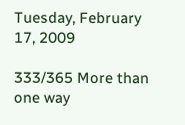Tuesday, February 17, 2009

333/365 More than one way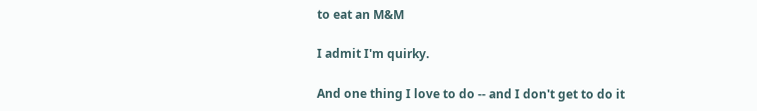to eat an M&M

I admit I'm quirky.

And one thing I love to do -- and I don't get to do it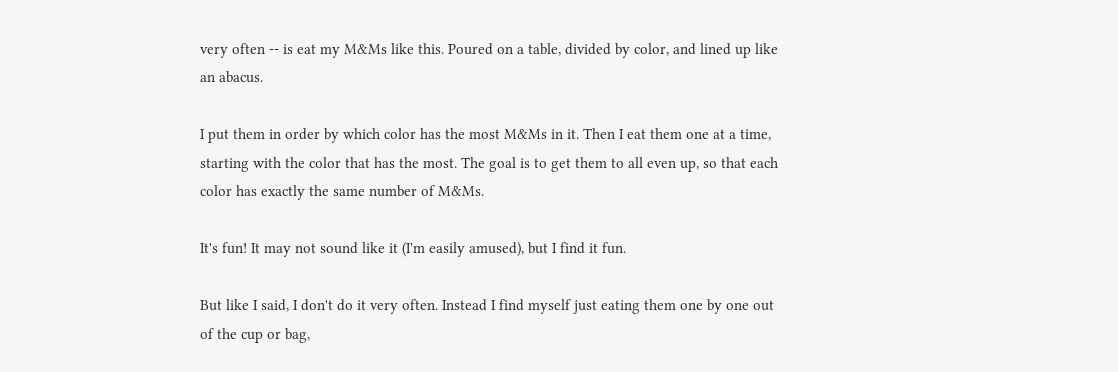very often -- is eat my M&Ms like this. Poured on a table, divided by color, and lined up like an abacus.

I put them in order by which color has the most M&Ms in it. Then I eat them one at a time, starting with the color that has the most. The goal is to get them to all even up, so that each color has exactly the same number of M&Ms.

It's fun! It may not sound like it (I'm easily amused), but I find it fun.

But like I said, I don't do it very often. Instead I find myself just eating them one by one out of the cup or bag,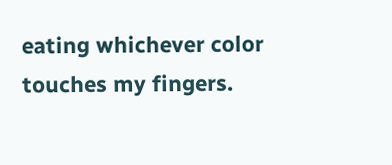eating whichever color touches my fingers.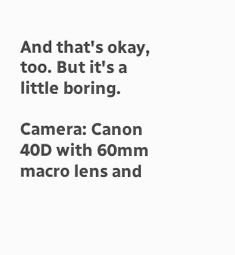And that's okay, too. But it's a little boring.

Camera: Canon 40D with 60mm macro lens and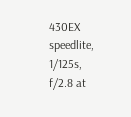430EX speedlite, 1/125s, f/2.8 at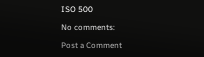ISO 500

No comments:

Post a Comment